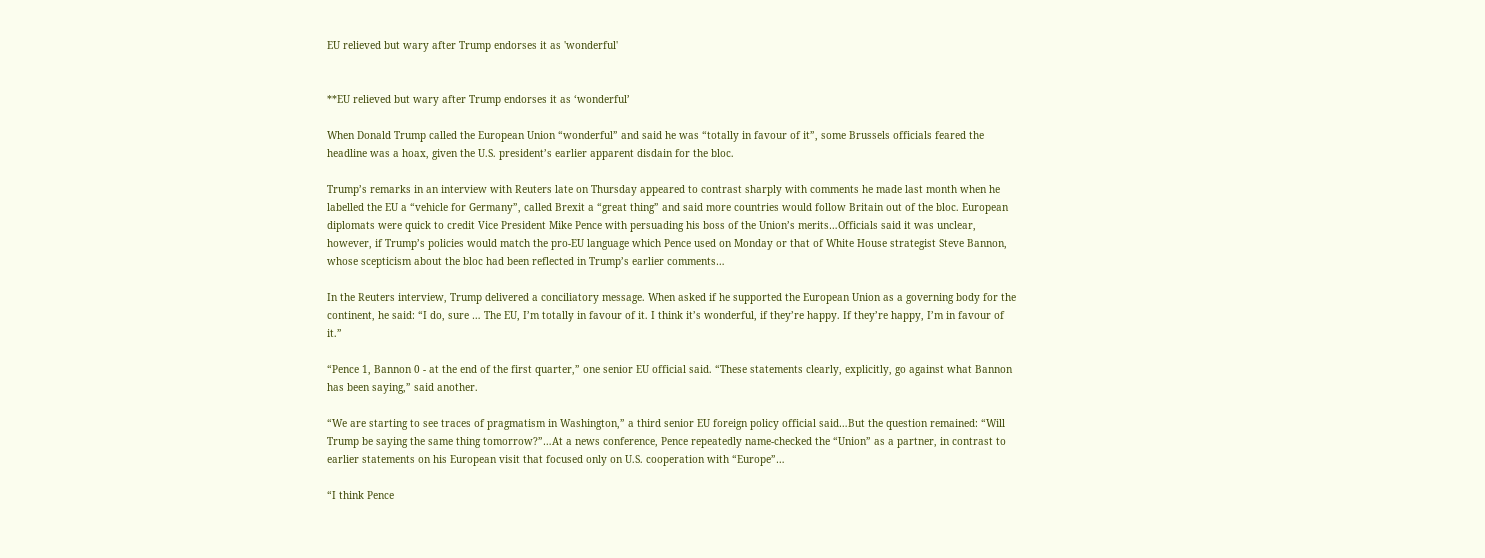EU relieved but wary after Trump endorses it as 'wonderful'


**EU relieved but wary after Trump endorses it as ‘wonderful’

When Donald Trump called the European Union “wonderful” and said he was “totally in favour of it”, some Brussels officials feared the headline was a hoax, given the U.S. president’s earlier apparent disdain for the bloc.

Trump’s remarks in an interview with Reuters late on Thursday appeared to contrast sharply with comments he made last month when he labelled the EU a “vehicle for Germany”, called Brexit a “great thing” and said more countries would follow Britain out of the bloc. European diplomats were quick to credit Vice President Mike Pence with persuading his boss of the Union’s merits…Officials said it was unclear, however, if Trump’s policies would match the pro-EU language which Pence used on Monday or that of White House strategist Steve Bannon, whose scepticism about the bloc had been reflected in Trump’s earlier comments…

In the Reuters interview, Trump delivered a conciliatory message. When asked if he supported the European Union as a governing body for the continent, he said: “I do, sure … The EU, I’m totally in favour of it. I think it’s wonderful, if they’re happy. If they’re happy, I’m in favour of it.”

“Pence 1, Bannon 0 - at the end of the first quarter,” one senior EU official said. “These statements clearly, explicitly, go against what Bannon has been saying,” said another.

“We are starting to see traces of pragmatism in Washington,” a third senior EU foreign policy official said…But the question remained: “Will Trump be saying the same thing tomorrow?”…At a news conference, Pence repeatedly name-checked the “Union” as a partner, in contrast to earlier statements on his European visit that focused only on U.S. cooperation with “Europe”…

“I think Pence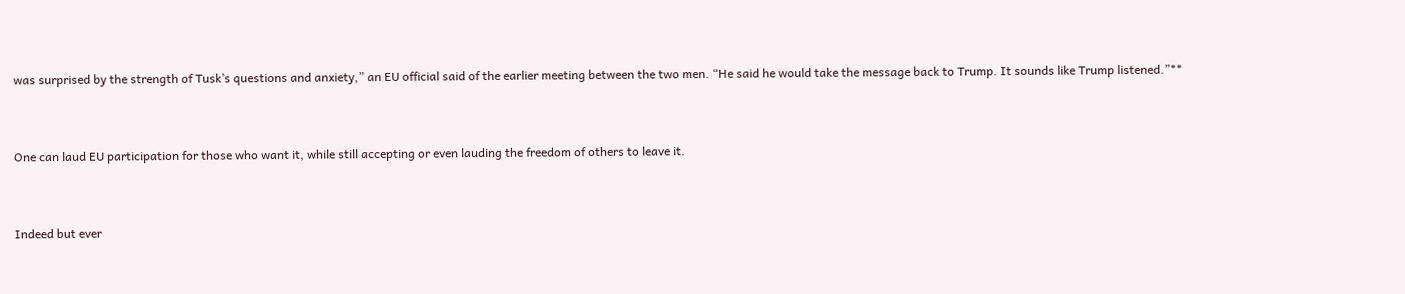was surprised by the strength of Tusk’s questions and anxiety,” an EU official said of the earlier meeting between the two men. “He said he would take the message back to Trump. It sounds like Trump listened.”**


One can laud EU participation for those who want it, while still accepting or even lauding the freedom of others to leave it.


Indeed but ever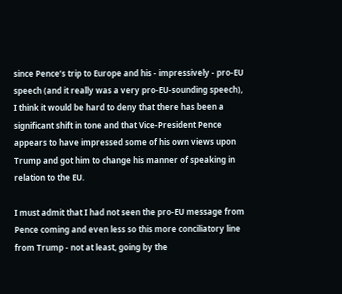since Pence’s trip to Europe and his - impressively - pro-EU speech (and it really was a very pro-EU-sounding speech), I think it would be hard to deny that there has been a significant shift in tone and that Vice-President Pence appears to have impressed some of his own views upon Trump and got him to change his manner of speaking in relation to the EU.

I must admit that I had not seen the pro-EU message from Pence coming and even less so this more conciliatory line from Trump - not at least, going by the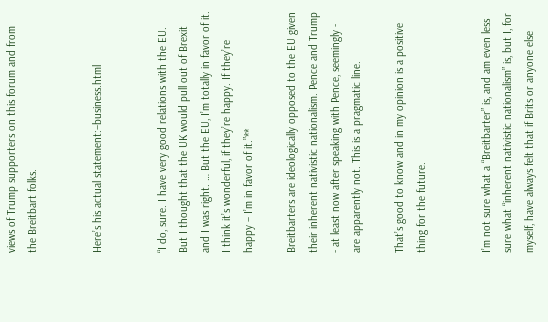views of Trump supporters on this forum and from the Breitbart folks.


Here’s his actual statement:–business.html


“I do, sure. I have very good relations with the EU. But I thought that the UK would pull out of Brexit and I was right. … But the EU, I’m totally in favor of it. I think it’s wonderful, if they’re happy. If they’re happy – I’m in favor of it.”**

Breitbarters are ideologically opposed to the EU given their inherent nativistic nationalism. Pence and Trump - at least now after speaking with Pence, seemingly - are apparently not. This is a pragmatic line.

That’s good to know and in my opinion is a positive thing for the future.


I’m not sure what a “Breitbarter” is, and am even less sure what “inherent nativistic nationalism” is, but I, for myself, have always felt that if Brits or anyone else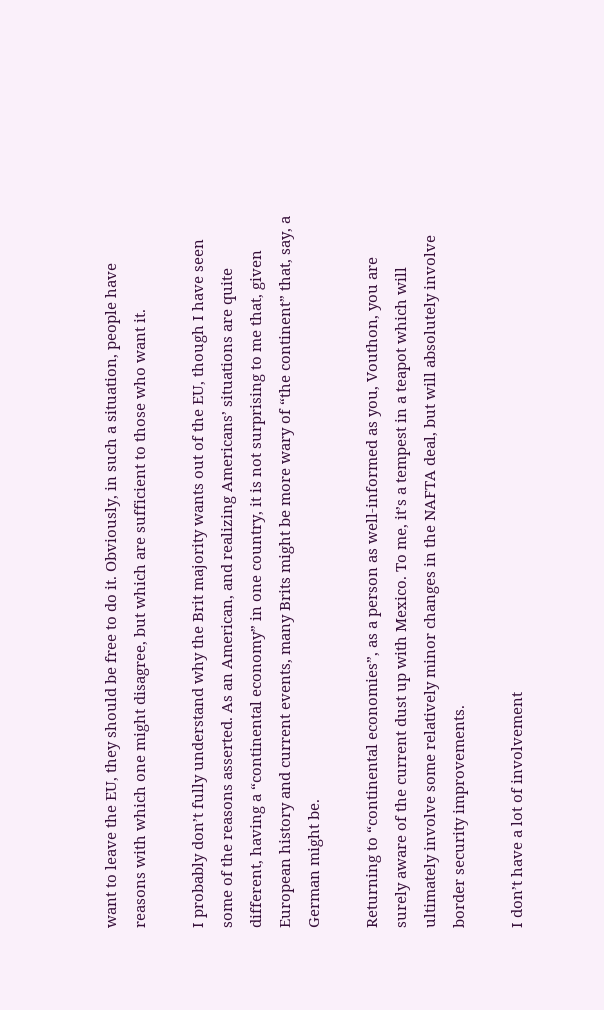want to leave the EU, they should be free to do it. Obviously, in such a situation, people have reasons with which one might disagree, but which are sufficient to those who want it.

I probably don’t fully understand why the Brit majority wants out of the EU, though I have seen some of the reasons asserted. As an American, and realizing Americans’ situations are quite different, having a “continental economy” in one country, it is not surprising to me that, given European history and current events, many Brits might be more wary of “the continent” that, say, a German might be.

Returning to “continental economies”, as a person as well-informed as you, Vouthon, you are surely aware of the current dust up with Mexico. To me, it’s a tempest in a teapot which will ultimately involve some relatively minor changes in the NAFTA deal, but will absolutely involve border security improvements.

I don’t have a lot of involvement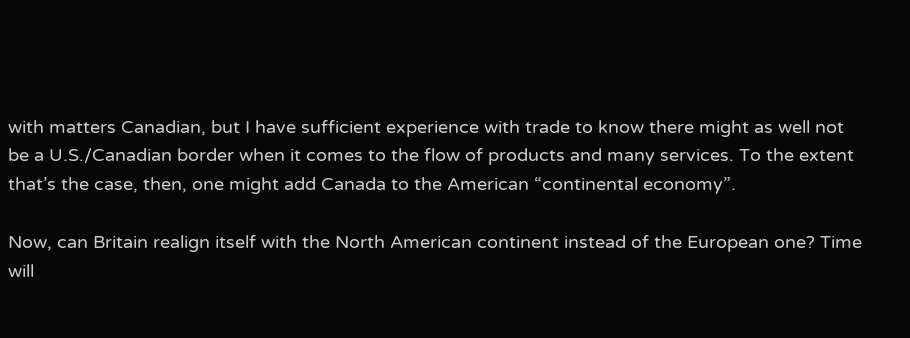with matters Canadian, but I have sufficient experience with trade to know there might as well not be a U.S./Canadian border when it comes to the flow of products and many services. To the extent that’s the case, then, one might add Canada to the American “continental economy”.

Now, can Britain realign itself with the North American continent instead of the European one? Time will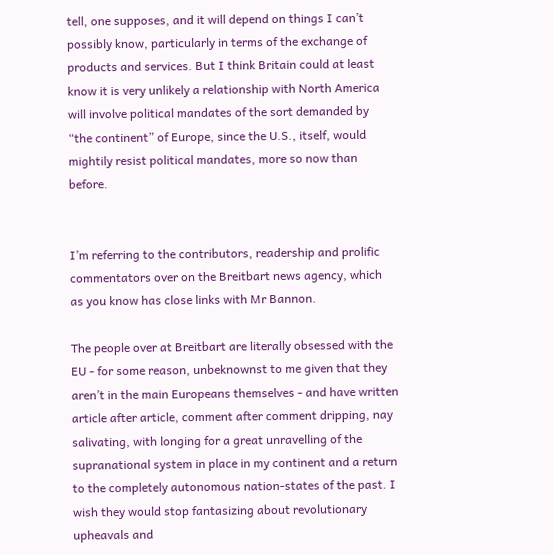tell, one supposes, and it will depend on things I can’t possibly know, particularly in terms of the exchange of products and services. But I think Britain could at least know it is very unlikely a relationship with North America will involve political mandates of the sort demanded by “the continent” of Europe, since the U.S., itself, would mightily resist political mandates, more so now than before.


I’m referring to the contributors, readership and prolific commentators over on the Breitbart news agency, which as you know has close links with Mr Bannon.

The people over at Breitbart are literally obsessed with the EU - for some reason, unbeknownst to me given that they aren’t in the main Europeans themselves - and have written article after article, comment after comment dripping, nay salivating, with longing for a great unravelling of the supranational system in place in my continent and a return to the completely autonomous nation-states of the past. I wish they would stop fantasizing about revolutionary upheavals and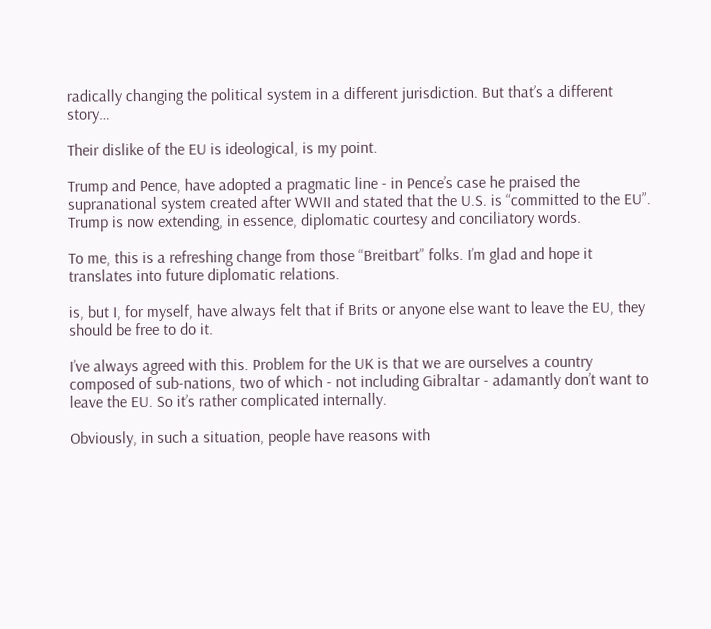radically changing the political system in a different jurisdiction. But that’s a different story…

Their dislike of the EU is ideological, is my point.

Trump and Pence, have adopted a pragmatic line - in Pence’s case he praised the supranational system created after WWII and stated that the U.S. is “committed to the EU”. Trump is now extending, in essence, diplomatic courtesy and conciliatory words.

To me, this is a refreshing change from those “Breitbart” folks. I’m glad and hope it translates into future diplomatic relations.

is, but I, for myself, have always felt that if Brits or anyone else want to leave the EU, they should be free to do it.

I’ve always agreed with this. Problem for the UK is that we are ourselves a country composed of sub-nations, two of which - not including Gibraltar - adamantly don’t want to leave the EU. So it’s rather complicated internally.

Obviously, in such a situation, people have reasons with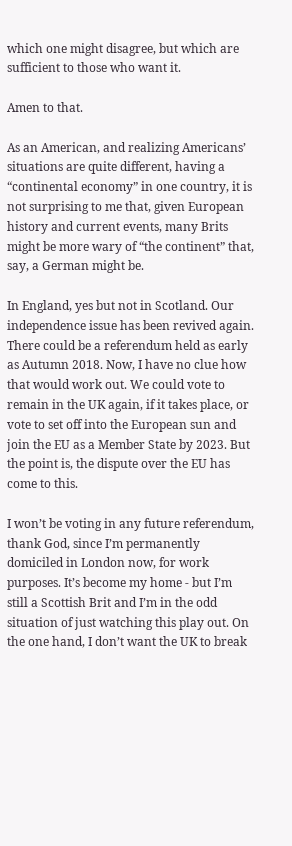which one might disagree, but which are sufficient to those who want it.

Amen to that.

As an American, and realizing Americans’ situations are quite different, having a “continental economy” in one country, it is not surprising to me that, given European history and current events, many Brits might be more wary of “the continent” that, say, a German might be.

In England, yes but not in Scotland. Our independence issue has been revived again. There could be a referendum held as early as Autumn 2018. Now, I have no clue how that would work out. We could vote to remain in the UK again, if it takes place, or vote to set off into the European sun and join the EU as a Member State by 2023. But the point is, the dispute over the EU has come to this.

I won’t be voting in any future referendum, thank God, since I’m permanently domiciled in London now, for work purposes. It’s become my home - but I’m still a Scottish Brit and I’m in the odd situation of just watching this play out. On the one hand, I don’t want the UK to break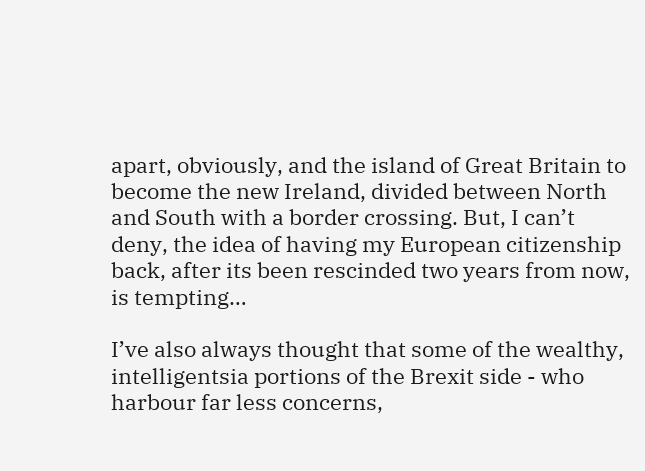apart, obviously, and the island of Great Britain to become the new Ireland, divided between North and South with a border crossing. But, I can’t deny, the idea of having my European citizenship back, after its been rescinded two years from now, is tempting…

I’ve also always thought that some of the wealthy, intelligentsia portions of the Brexit side - who harbour far less concerns,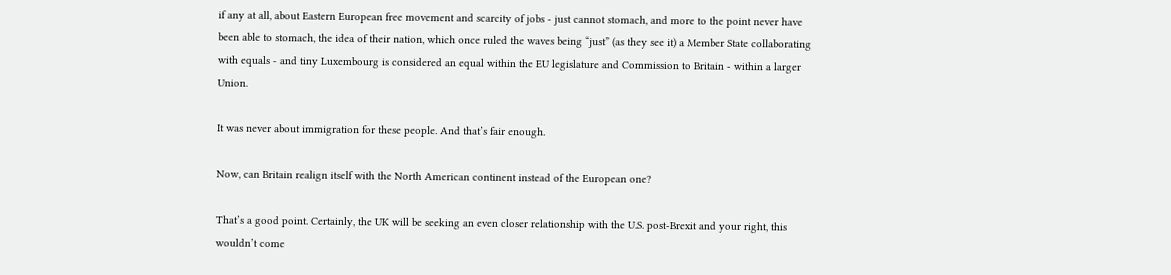if any at all, about Eastern European free movement and scarcity of jobs - just cannot stomach, and more to the point never have been able to stomach, the idea of their nation, which once ruled the waves being “just” (as they see it) a Member State collaborating with equals - and tiny Luxembourg is considered an equal within the EU legislature and Commission to Britain - within a larger Union.

It was never about immigration for these people. And that’s fair enough.

Now, can Britain realign itself with the North American continent instead of the European one?

That’s a good point. Certainly, the UK will be seeking an even closer relationship with the U.S. post-Brexit and your right, this wouldn’t come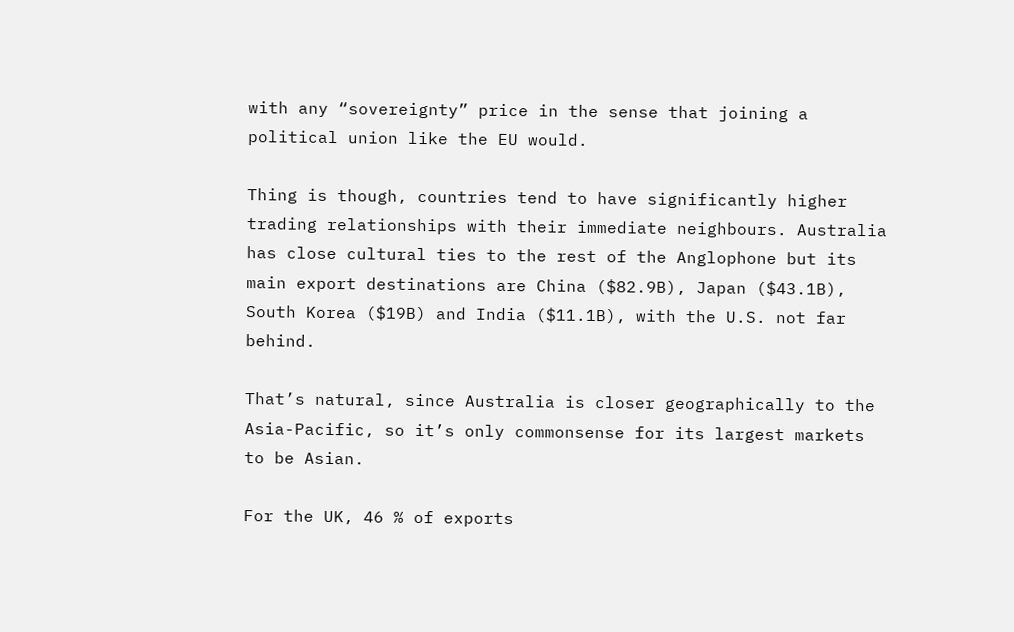with any “sovereignty” price in the sense that joining a political union like the EU would.

Thing is though, countries tend to have significantly higher trading relationships with their immediate neighbours. Australia has close cultural ties to the rest of the Anglophone but its main export destinations are China ($82.9B), Japan ($43.1B), South Korea ($19B) and India ($11.1B), with the U.S. not far behind.

That’s natural, since Australia is closer geographically to the Asia-Pacific, so it’s only commonsense for its largest markets to be Asian.

For the UK, 46 % of exports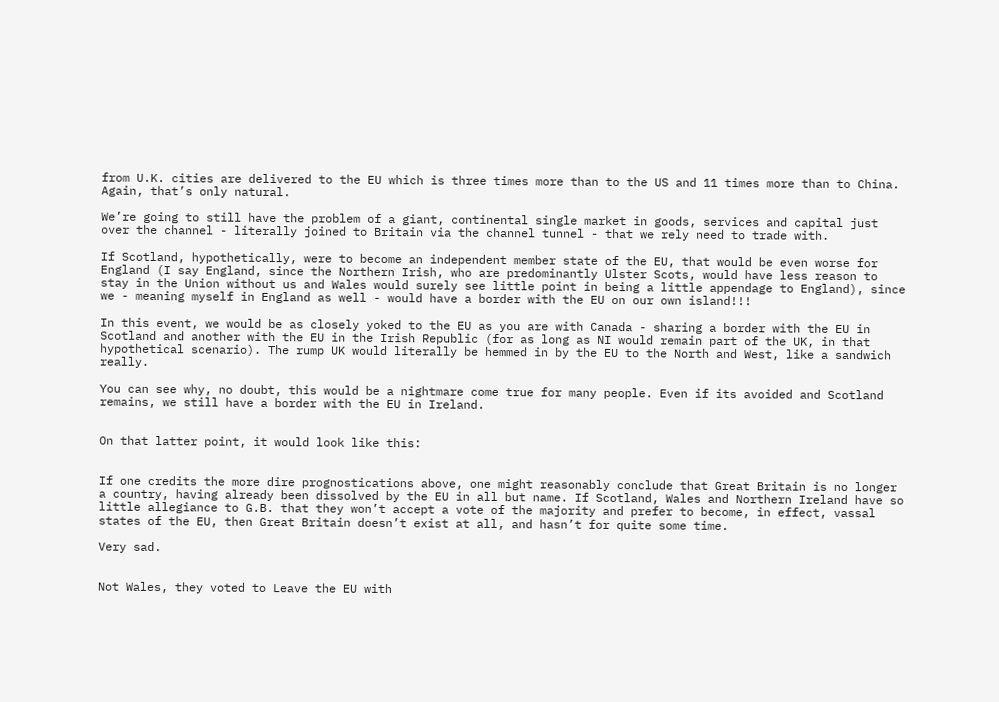from U.K. cities are delivered to the EU which is three times more than to the US and 11 times more than to China. Again, that’s only natural.

We’re going to still have the problem of a giant, continental single market in goods, services and capital just over the channel - literally joined to Britain via the channel tunnel - that we rely need to trade with.

If Scotland, hypothetically, were to become an independent member state of the EU, that would be even worse for England (I say England, since the Northern Irish, who are predominantly Ulster Scots, would have less reason to stay in the Union without us and Wales would surely see little point in being a little appendage to England), since we - meaning myself in England as well - would have a border with the EU on our own island!!!

In this event, we would be as closely yoked to the EU as you are with Canada - sharing a border with the EU in Scotland and another with the EU in the Irish Republic (for as long as NI would remain part of the UK, in that hypothetical scenario). The rump UK would literally be hemmed in by the EU to the North and West, like a sandwich really.

You can see why, no doubt, this would be a nightmare come true for many people. Even if its avoided and Scotland remains, we still have a border with the EU in Ireland.


On that latter point, it would look like this:


If one credits the more dire prognostications above, one might reasonably conclude that Great Britain is no longer a country, having already been dissolved by the EU in all but name. If Scotland, Wales and Northern Ireland have so little allegiance to G.B. that they won’t accept a vote of the majority and prefer to become, in effect, vassal states of the EU, then Great Britain doesn’t exist at all, and hasn’t for quite some time.

Very sad.


Not Wales, they voted to Leave the EU with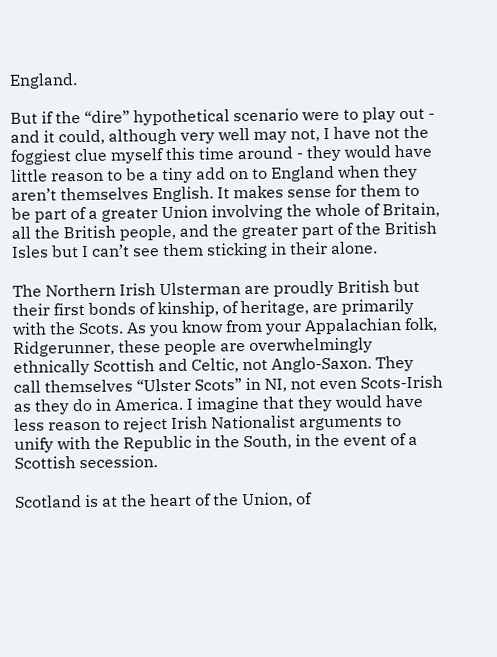England.

But if the “dire” hypothetical scenario were to play out - and it could, although very well may not, I have not the foggiest clue myself this time around - they would have little reason to be a tiny add on to England when they aren’t themselves English. It makes sense for them to be part of a greater Union involving the whole of Britain, all the British people, and the greater part of the British Isles but I can’t see them sticking in their alone.

The Northern Irish Ulsterman are proudly British but their first bonds of kinship, of heritage, are primarily with the Scots. As you know from your Appalachian folk, Ridgerunner, these people are overwhelmingly ethnically Scottish and Celtic, not Anglo-Saxon. They call themselves “Ulster Scots” in NI, not even Scots-Irish as they do in America. I imagine that they would have less reason to reject Irish Nationalist arguments to unify with the Republic in the South, in the event of a Scottish secession.

Scotland is at the heart of the Union, of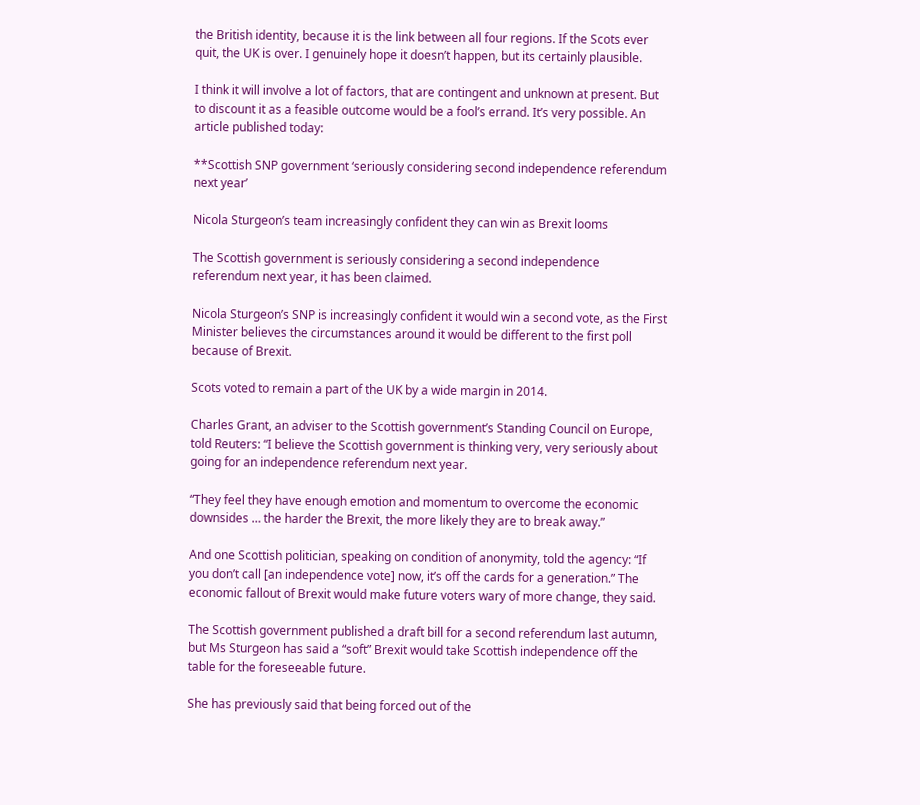the British identity, because it is the link between all four regions. If the Scots ever quit, the UK is over. I genuinely hope it doesn’t happen, but its certainly plausible.

I think it will involve a lot of factors, that are contingent and unknown at present. But to discount it as a feasible outcome would be a fool’s errand. It’s very possible. An article published today:

**Scottish SNP government ‘seriously considering second independence referendum next year’

Nicola Sturgeon’s team increasingly confident they can win as Brexit looms

The Scottish government is seriously considering a second independence referendum next year, it has been claimed.

Nicola Sturgeon’s SNP is increasingly confident it would win a second vote, as the First Minister believes the circumstances around it would be different to the first poll because of Brexit.

Scots voted to remain a part of the UK by a wide margin in 2014.

Charles Grant, an adviser to the Scottish government’s Standing Council on Europe, told Reuters: “I believe the Scottish government is thinking very, very seriously about going for an independence referendum next year.

“They feel they have enough emotion and momentum to overcome the economic downsides … the harder the Brexit, the more likely they are to break away.”

And one Scottish politician, speaking on condition of anonymity, told the agency: “If you don’t call [an independence vote] now, it’s off the cards for a generation.” The economic fallout of Brexit would make future voters wary of more change, they said.

The Scottish government published a draft bill for a second referendum last autumn, but Ms Sturgeon has said a “soft” Brexit would take Scottish independence off the table for the foreseeable future.

She has previously said that being forced out of the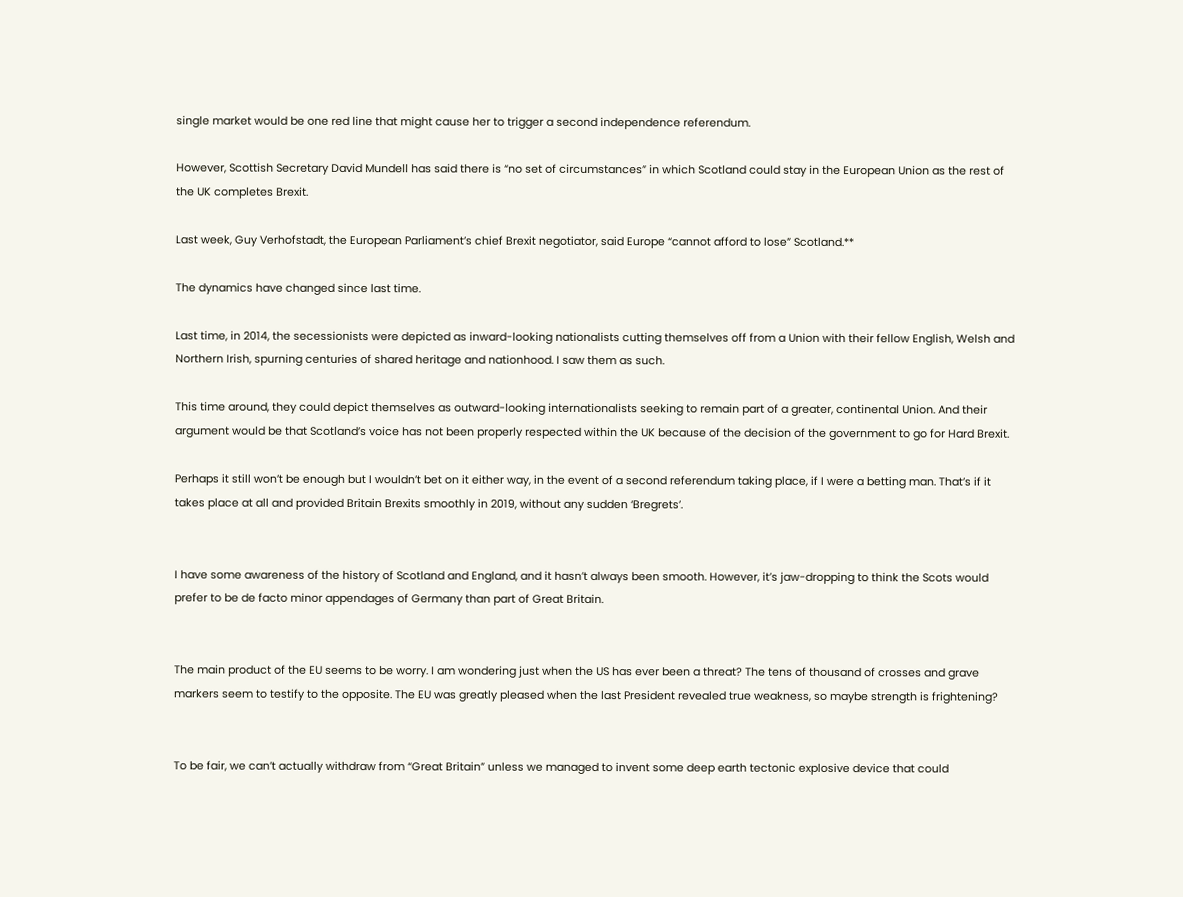single market would be one red line that might cause her to trigger a second independence referendum.

However, Scottish Secretary David Mundell has said there is “no set of circumstances” in which Scotland could stay in the European Union as the rest of the UK completes Brexit.

Last week, Guy Verhofstadt, the European Parliament’s chief Brexit negotiator, said Europe “cannot afford to lose” Scotland.**

The dynamics have changed since last time.

Last time, in 2014, the secessionists were depicted as inward-looking nationalists cutting themselves off from a Union with their fellow English, Welsh and Northern Irish, spurning centuries of shared heritage and nationhood. I saw them as such.

This time around, they could depict themselves as outward-looking internationalists seeking to remain part of a greater, continental Union. And their argument would be that Scotland’s voice has not been properly respected within the UK because of the decision of the government to go for Hard Brexit.

Perhaps it still won’t be enough but I wouldn’t bet on it either way, in the event of a second referendum taking place, if I were a betting man. That’s if it takes place at all and provided Britain Brexits smoothly in 2019, without any sudden ‘Bregrets’.


I have some awareness of the history of Scotland and England, and it hasn’t always been smooth. However, it’s jaw-dropping to think the Scots would prefer to be de facto minor appendages of Germany than part of Great Britain.


The main product of the EU seems to be worry. I am wondering just when the US has ever been a threat? The tens of thousand of crosses and grave markers seem to testify to the opposite. The EU was greatly pleased when the last President revealed true weakness, so maybe strength is frightening?


To be fair, we can’t actually withdraw from “Great Britain” unless we managed to invent some deep earth tectonic explosive device that could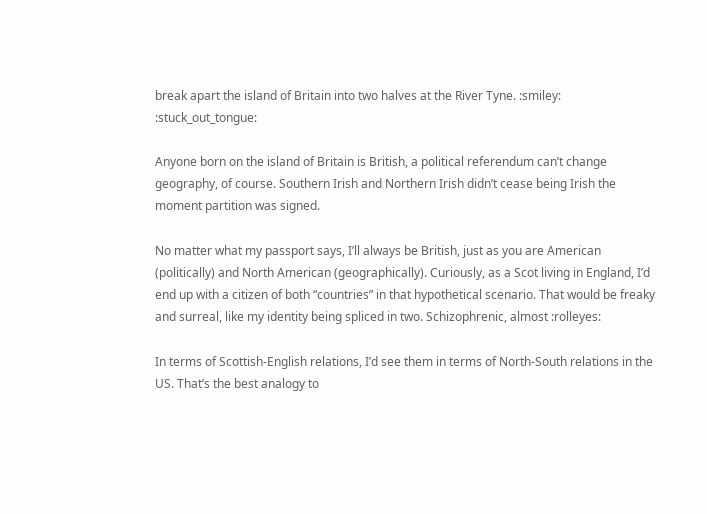break apart the island of Britain into two halves at the River Tyne. :smiley: :stuck_out_tongue:

Anyone born on the island of Britain is British, a political referendum can’t change geography, of course. Southern Irish and Northern Irish didn’t cease being Irish the moment partition was signed.

No matter what my passport says, I’ll always be British, just as you are American (politically) and North American (geographically). Curiously, as a Scot living in England, I’d end up with a citizen of both “countries” in that hypothetical scenario. That would be freaky and surreal, like my identity being spliced in two. Schizophrenic, almost :rolleyes:

In terms of Scottish-English relations, I’d see them in terms of North-South relations in the US. That’s the best analogy to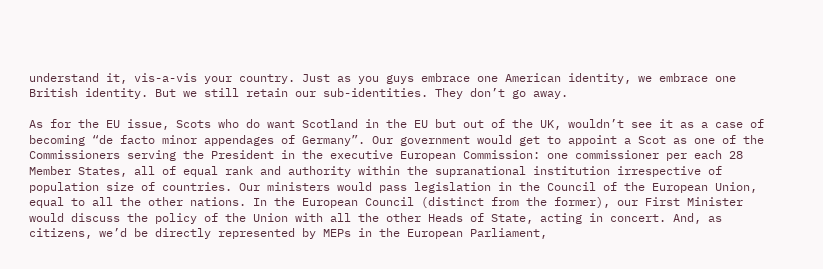understand it, vis-a-vis your country. Just as you guys embrace one American identity, we embrace one British identity. But we still retain our sub-identities. They don’t go away.

As for the EU issue, Scots who do want Scotland in the EU but out of the UK, wouldn’t see it as a case of becoming “de facto minor appendages of Germany”. Our government would get to appoint a Scot as one of the Commissioners serving the President in the executive European Commission: one commissioner per each 28 Member States, all of equal rank and authority within the supranational institution irrespective of population size of countries. Our ministers would pass legislation in the Council of the European Union, equal to all the other nations. In the European Council (distinct from the former), our First Minister would discuss the policy of the Union with all the other Heads of State, acting in concert. And, as citizens, we’d be directly represented by MEPs in the European Parliament,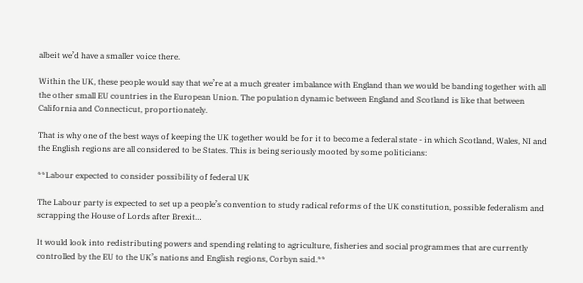albeit we’d have a smaller voice there.

Within the UK, these people would say that we’re at a much greater imbalance with England than we would be banding together with all the other small EU countries in the European Union. The population dynamic between England and Scotland is like that between California and Connecticut, proportionately.

That is why one of the best ways of keeping the UK together would be for it to become a federal state - in which Scotland, Wales, NI and the English regions are all considered to be States. This is being seriously mooted by some politicians:

**Labour expected to consider possibility of federal UK

The Labour party is expected to set up a people’s convention to study radical reforms of the UK constitution, possible federalism and scrapping the House of Lords after Brexit…

It would look into redistributing powers and spending relating to agriculture, fisheries and social programmes that are currently controlled by the EU to the UK’s nations and English regions, Corbyn said.**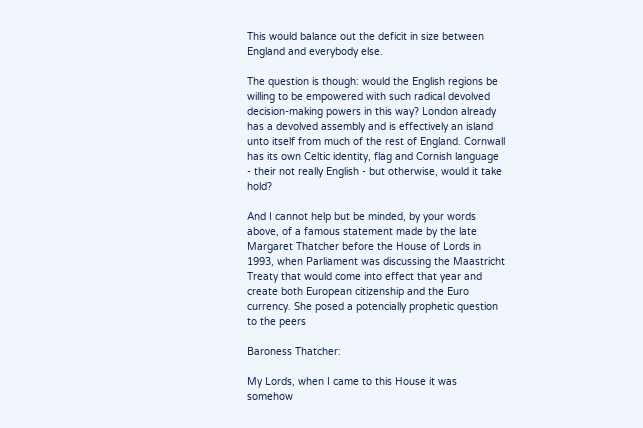This would balance out the deficit in size between England and everybody else.

The question is though: would the English regions be willing to be empowered with such radical devolved decision-making powers in this way? London already has a devolved assembly and is effectively an island unto itself from much of the rest of England. Cornwall has its own Celtic identity, flag and Cornish language - their not really English - but otherwise, would it take hold?

And I cannot help but be minded, by your words above, of a famous statement made by the late Margaret Thatcher before the House of Lords in 1993, when Parliament was discussing the Maastricht Treaty that would come into effect that year and create both European citizenship and the Euro currency. She posed a potencially prophetic question to the peers

Baroness Thatcher:

My Lords, when I came to this House it was somehow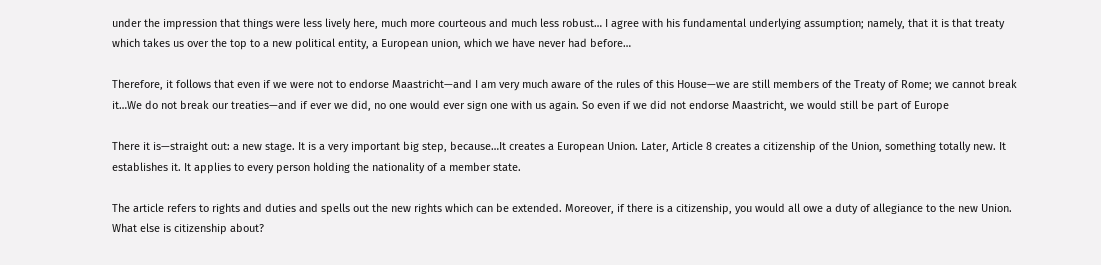under the impression that things were less lively here, much more courteous and much less robust… I agree with his fundamental underlying assumption; namely, that it is that treaty which takes us over the top to a new political entity, a European union, which we have never had before…

Therefore, it follows that even if we were not to endorse Maastricht—and I am very much aware of the rules of this House—we are still members of the Treaty of Rome; we cannot break it…We do not break our treaties—and if ever we did, no one would ever sign one with us again. So even if we did not endorse Maastricht, we would still be part of Europe

There it is—straight out: a new stage. It is a very important big step, because…It creates a European Union. Later, Article 8 creates a citizenship of the Union, something totally new. It establishes it. It applies to every person holding the nationality of a member state.

The article refers to rights and duties and spells out the new rights which can be extended. Moreover, if there is a citizenship, you would all owe a duty of allegiance to the new Union. What else is citizenship about?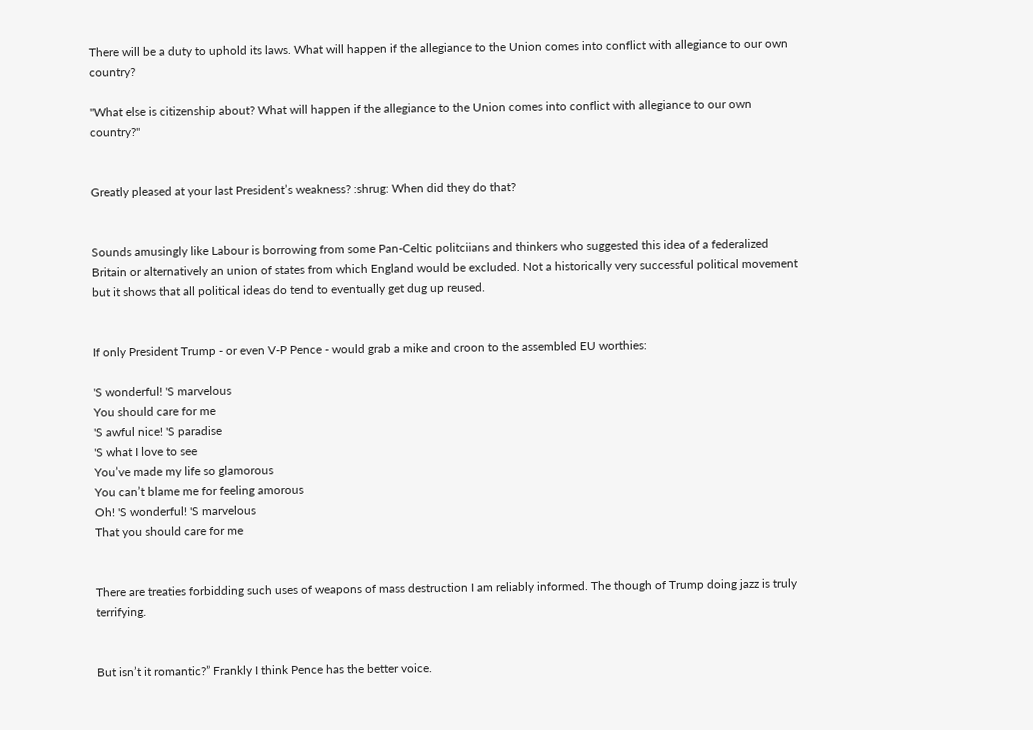There will be a duty to uphold its laws. What will happen if the allegiance to the Union comes into conflict with allegiance to our own country?

"What else is citizenship about? What will happen if the allegiance to the Union comes into conflict with allegiance to our own country?"


Greatly pleased at your last President’s weakness? :shrug: When did they do that?


Sounds amusingly like Labour is borrowing from some Pan-Celtic politciians and thinkers who suggested this idea of a federalized Britain or alternatively an union of states from which England would be excluded. Not a historically very successful political movement but it shows that all political ideas do tend to eventually get dug up reused.


If only President Trump - or even V-P Pence - would grab a mike and croon to the assembled EU worthies:

'S wonderful! 'S marvelous
You should care for me
'S awful nice! 'S paradise
'S what I love to see
You’ve made my life so glamorous
You can’t blame me for feeling amorous
Oh! 'S wonderful! 'S marvelous
That you should care for me


There are treaties forbidding such uses of weapons of mass destruction I am reliably informed. The though of Trump doing jazz is truly terrifying.


But isn’t it romantic?” Frankly I think Pence has the better voice.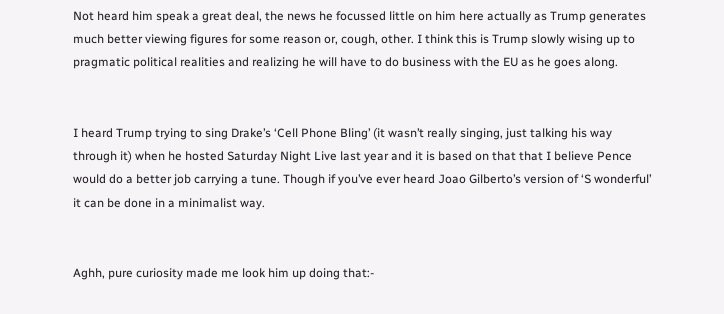Not heard him speak a great deal, the news he focussed little on him here actually as Trump generates much better viewing figures for some reason or, cough, other. I think this is Trump slowly wising up to pragmatic political realities and realizing he will have to do business with the EU as he goes along.


I heard Trump trying to sing Drake’s ‘Cell Phone Bling’ (it wasn’t really singing, just talking his way through it) when he hosted Saturday Night Live last year and it is based on that that I believe Pence would do a better job carrying a tune. Though if you’ve ever heard Joao Gilberto’s version of ‘S wonderful’ it can be done in a minimalist way.


Aghh, pure curiosity made me look him up doing that:-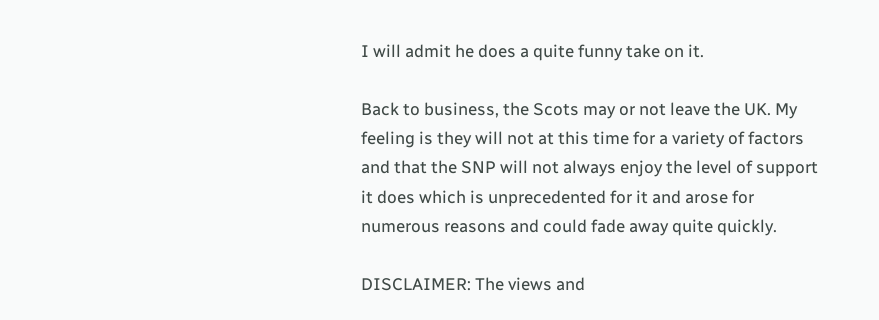I will admit he does a quite funny take on it.

Back to business, the Scots may or not leave the UK. My feeling is they will not at this time for a variety of factors and that the SNP will not always enjoy the level of support it does which is unprecedented for it and arose for numerous reasons and could fade away quite quickly.

DISCLAIMER: The views and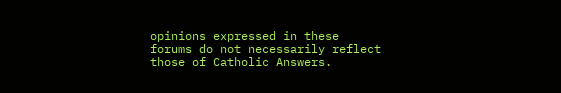opinions expressed in these forums do not necessarily reflect those of Catholic Answers.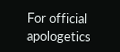For official apologetics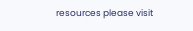resources please visit